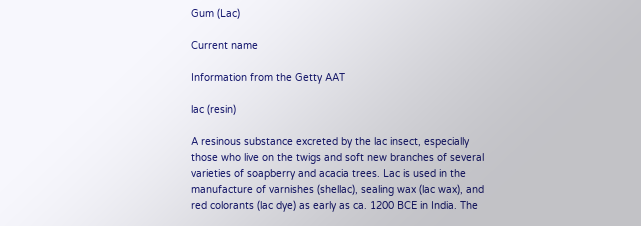Gum (Lac)

Current name

Information from the Getty AAT

lac (resin)

A resinous substance excreted by the lac insect, especially those who live on the twigs and soft new branches of several varieties of soapberry and acacia trees. Lac is used in the manufacture of varnishes (shellac), sealing wax (lac wax), and red colorants (lac dye) as early as ca. 1200 BCE in India. The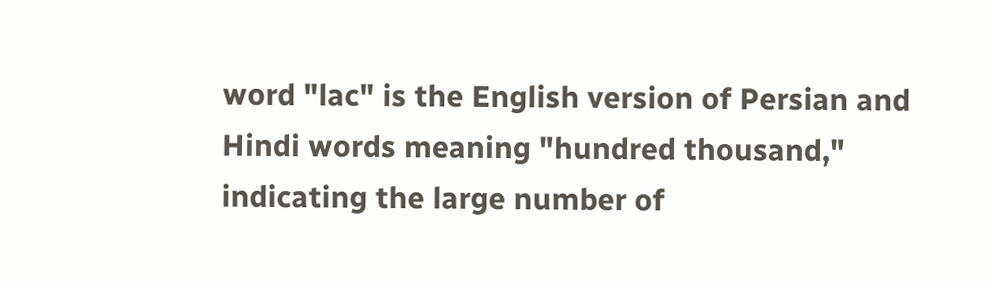word "lac" is the English version of Persian and Hindi words meaning "hundred thousand," indicating the large number of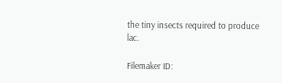the tiny insects required to produce lac.

Filemaker ID: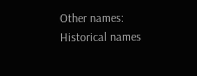Other names:
Historical names